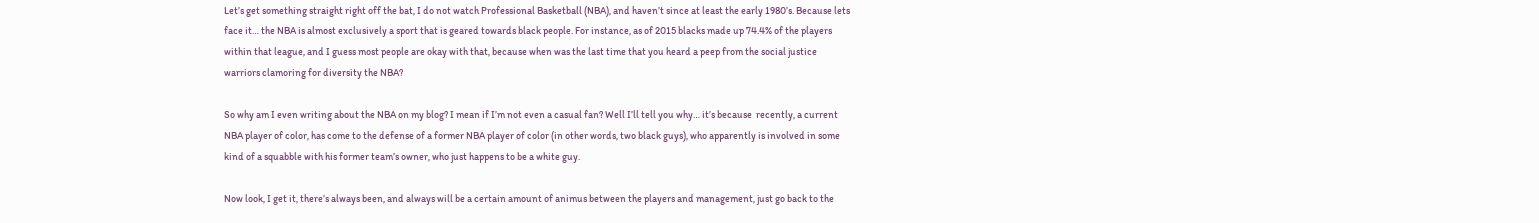Let’s get something straight right off the bat, I do not watch Professional Basketball (NBA), and haven’t since at least the early 1980’s. Because lets face it… the NBA is almost exclusively a sport that is geared towards black people. For instance, as of 2015 blacks made up 74.4% of the players within that league, and I guess most people are okay with that, because when was the last time that you heard a peep from the social justice warriors clamoring for diversity the NBA?

So why am I even writing about the NBA on my blog? I mean if I’m not even a casual fan? Well I’ll tell you why… it’s because  recently, a current NBA player of color, has come to the defense of a former NBA player of color (in other words, two black guys), who apparently is involved in some kind of a squabble with his former team’s owner, who just happens to be a white guy.

Now look, I get it, there’s always been, and always will be a certain amount of animus between the players and management, just go back to the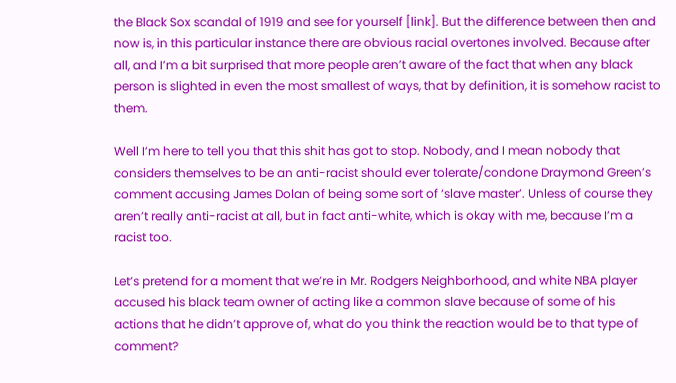the Black Sox scandal of 1919 and see for yourself [link]. But the difference between then and now is, in this particular instance there are obvious racial overtones involved. Because after all, and I’m a bit surprised that more people aren’t aware of the fact that when any black person is slighted in even the most smallest of ways, that by definition, it is somehow racist to them.

Well I’m here to tell you that this shit has got to stop. Nobody, and I mean nobody that considers themselves to be an anti-racist should ever tolerate/condone Draymond Green’s comment accusing James Dolan of being some sort of ‘slave master’. Unless of course they aren’t really anti-racist at all, but in fact anti-white, which is okay with me, because I’m a racist too.

Let’s pretend for a moment that we’re in Mr. Rodgers Neighborhood, and white NBA player accused his black team owner of acting like a common slave because of some of his actions that he didn’t approve of, what do you think the reaction would be to that type of comment?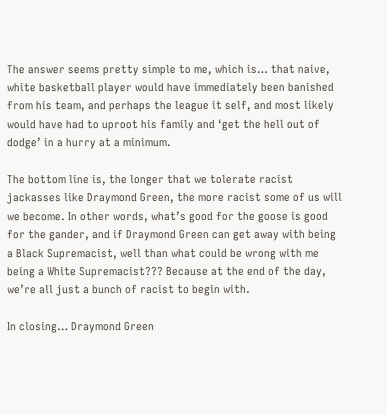The answer seems pretty simple to me, which is… that naive, white basketball player would have immediately been banished from his team, and perhaps the league it self, and most likely would have had to uproot his family and ‘get the hell out of dodge’ in a hurry at a minimum.

The bottom line is, the longer that we tolerate racist jackasses like Draymond Green, the more racist some of us will we become. In other words, what’s good for the goose is good for the gander, and if Draymond Green can get away with being a Black Supremacist, well than what could be wrong with me being a White Supremacist??? Because at the end of the day, we’re all just a bunch of racist to begin with.

In closing… Draymond Green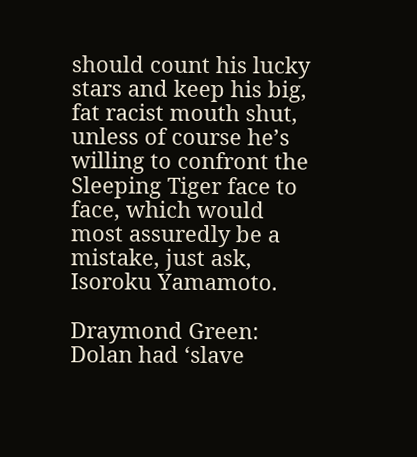should count his lucky stars and keep his big, fat racist mouth shut, unless of course he’s willing to confront the Sleeping Tiger face to face, which would most assuredly be a mistake, just ask, Isoroku Yamamoto.

Draymond Green: Dolan had ‘slave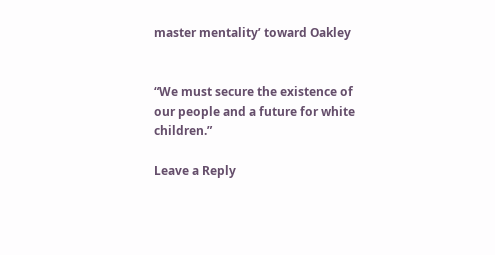master mentality’ toward Oakley


“We must secure the existence of our people and a future for white children.”

Leave a Reply